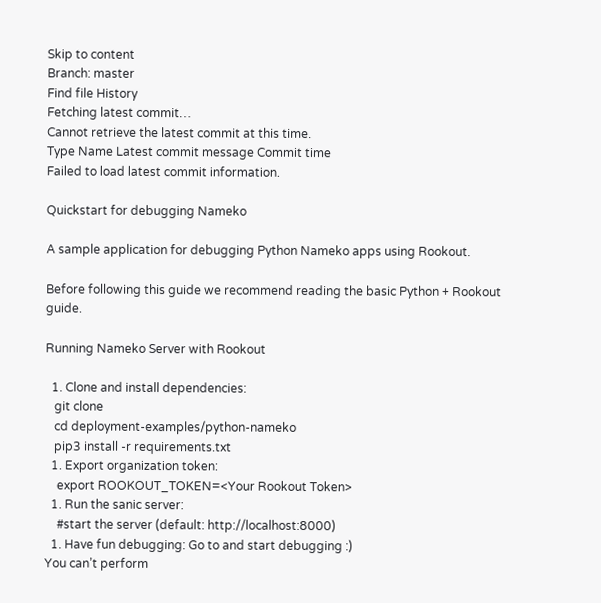Skip to content
Branch: master
Find file History
Fetching latest commit…
Cannot retrieve the latest commit at this time.
Type Name Latest commit message Commit time
Failed to load latest commit information.

Quickstart for debugging Nameko

A sample application for debugging Python Nameko apps using Rookout.

Before following this guide we recommend reading the basic Python + Rookout guide.

Running Nameko Server with Rookout

  1. Clone and install dependencies:
   git clone
   cd deployment-examples/python-nameko
   pip3 install -r requirements.txt
  1. Export organization token:
    export ROOKOUT_TOKEN=<Your Rookout Token>
  1. Run the sanic server:
    #start the server (default: http://localhost:8000)
  1. Have fun debugging: Go to and start debugging :)
You can’t perform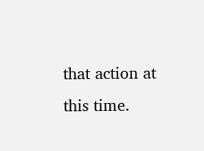that action at this time.